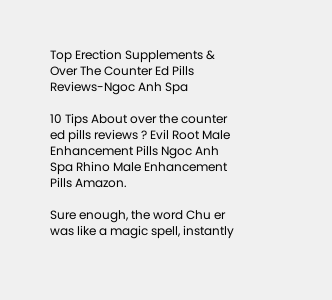Top Erection Supplements & Over The Counter Ed Pills Reviews-Ngoc Anh Spa

10 Tips About over the counter ed pills reviews ? Evil Root Male Enhancement Pills Ngoc Anh Spa Rhino Male Enhancement Pills Amazon.

Sure enough, the word Chu er was like a magic spell, instantly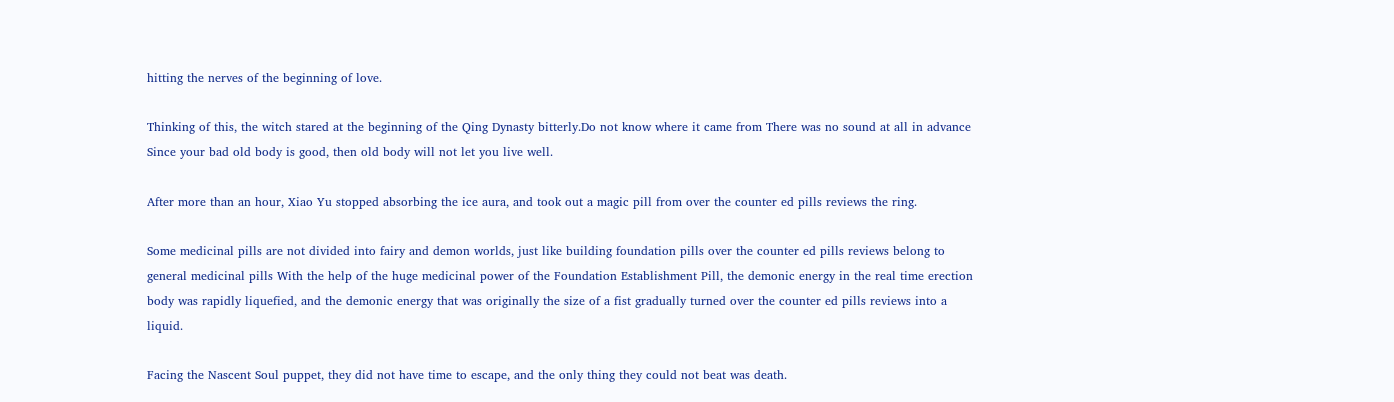hitting the nerves of the beginning of love.

Thinking of this, the witch stared at the beginning of the Qing Dynasty bitterly.Do not know where it came from There was no sound at all in advance Since your bad old body is good, then old body will not let you live well.

After more than an hour, Xiao Yu stopped absorbing the ice aura, and took out a magic pill from over the counter ed pills reviews the ring.

Some medicinal pills are not divided into fairy and demon worlds, just like building foundation pills over the counter ed pills reviews belong to general medicinal pills With the help of the huge medicinal power of the Foundation Establishment Pill, the demonic energy in the real time erection body was rapidly liquefied, and the demonic energy that was originally the size of a fist gradually turned over the counter ed pills reviews into a liquid.

Facing the Nascent Soul puppet, they did not have time to escape, and the only thing they could not beat was death.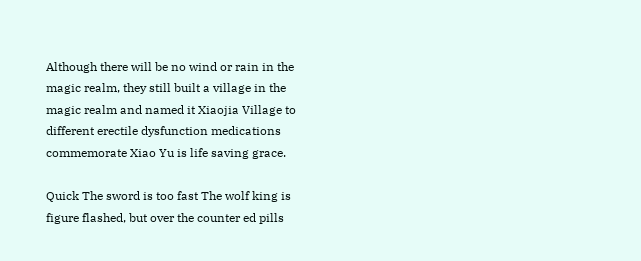Although there will be no wind or rain in the magic realm, they still built a village in the magic realm and named it Xiaojia Village to different erectile dysfunction medications commemorate Xiao Yu is life saving grace.

Quick The sword is too fast The wolf king is figure flashed, but over the counter ed pills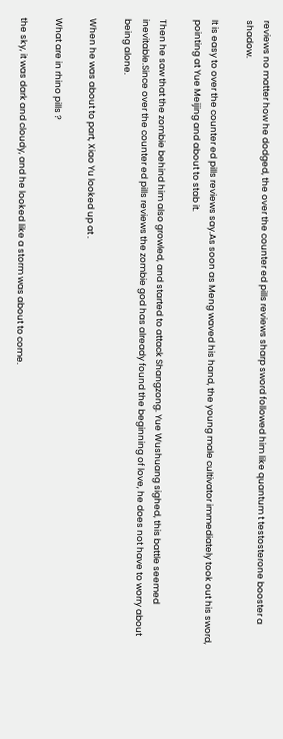reviews no matter how he dodged, the over the counter ed pills reviews sharp sword followed him like quantum t testosterone booster a shadow.

It is easy to over the counter ed pills reviews say.As soon as Meng waved his hand, the young male cultivator immediately took out his sword, pointing at Yue Meijing and about to stab it.

Then he saw that the zombie behind him also growled, and started to attack Shangzong. Yue Wushuang sighed, this battle seemed inevitable.Since over the counter ed pills reviews the zombie god has already found the beginning of love, he does not have to worry about being alone.

When he was about to part, Xiao Yu looked up at .

What are in rhino pills ?

the sky, it was dark and cloudy, and he looked like a storm was about to come.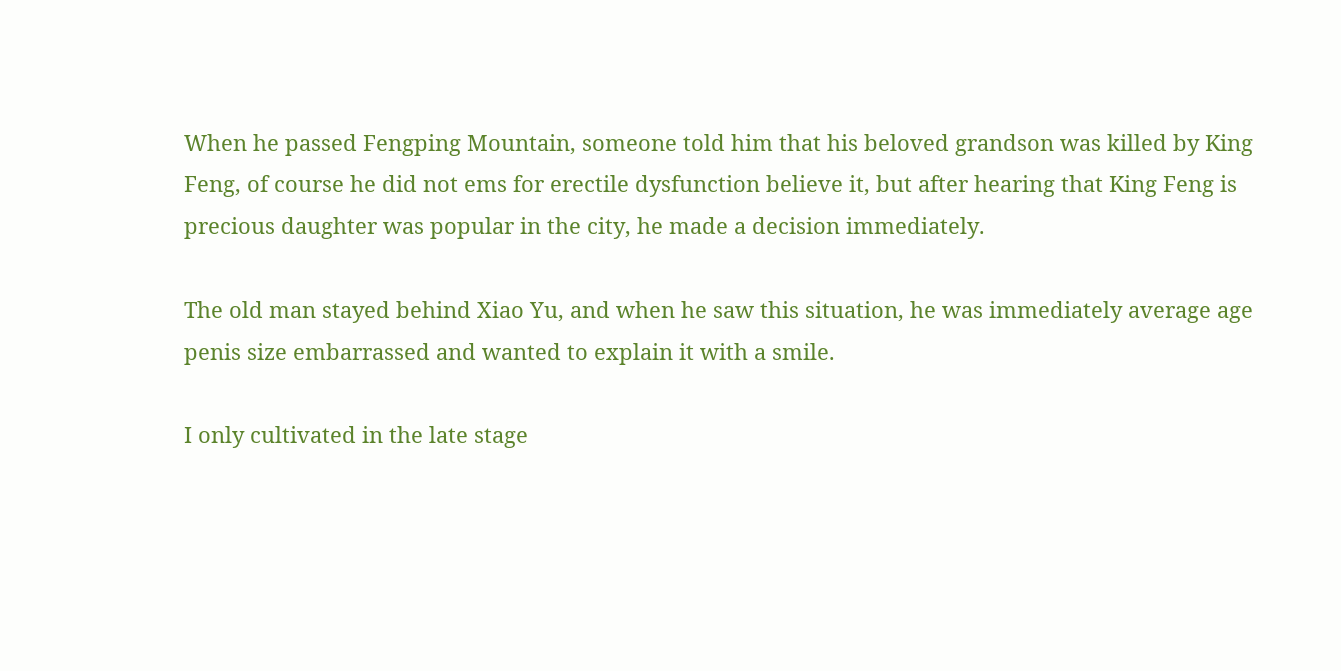When he passed Fengping Mountain, someone told him that his beloved grandson was killed by King Feng, of course he did not ems for erectile dysfunction believe it, but after hearing that King Feng is precious daughter was popular in the city, he made a decision immediately.

The old man stayed behind Xiao Yu, and when he saw this situation, he was immediately average age penis size embarrassed and wanted to explain it with a smile.

I only cultivated in the late stage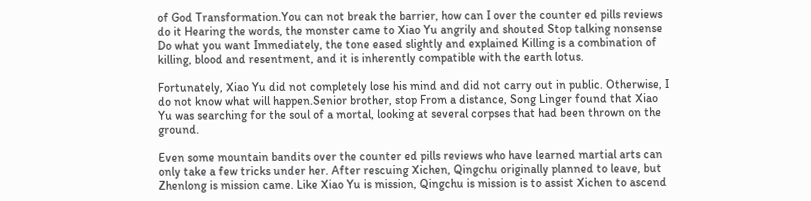of God Transformation.You can not break the barrier, how can I over the counter ed pills reviews do it Hearing the words, the monster came to Xiao Yu angrily and shouted Stop talking nonsense Do what you want Immediately, the tone eased slightly and explained Killing is a combination of killing, blood and resentment, and it is inherently compatible with the earth lotus.

Fortunately, Xiao Yu did not completely lose his mind and did not carry out in public. Otherwise, I do not know what will happen.Senior brother, stop From a distance, Song Linger found that Xiao Yu was searching for the soul of a mortal, looking at several corpses that had been thrown on the ground.

Even some mountain bandits over the counter ed pills reviews who have learned martial arts can only take a few tricks under her. After rescuing Xichen, Qingchu originally planned to leave, but Zhenlong is mission came. Like Xiao Yu is mission, Qingchu is mission is to assist Xichen to ascend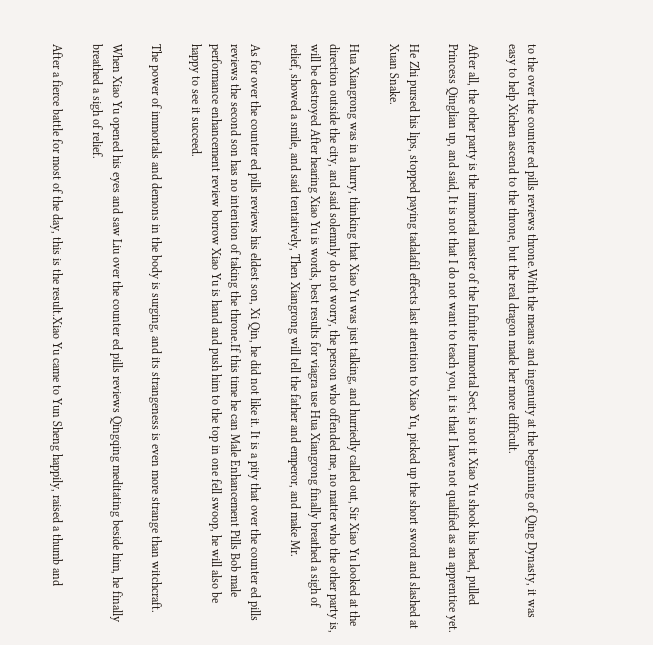to the over the counter ed pills reviews throne.With the means and ingenuity at the beginning of Qing Dynasty, it was easy to help Xichen ascend to the throne, but the real dragon made her more difficult.

After all, the other party is the immortal master of the Infinite Immortal Sect, is not it Xiao Yu shook his head, pulled Princess Qinglian up, and said, It is not that I do not want to teach you, it is that I have not qualified as an apprentice yet.

He Zhi pursed his lips, stopped paying tadalafil effects last attention to Xiao Yu, picked up the short sword and slashed at Xuan Snake.

Hua Xiangrong was in a hurry, thinking that Xiao Yu was just talking, and hurriedly called out, Sir Xiao Yu looked at the direction outside the city, and said solemnly do not worry, the person who offended me, no matter who the other party is, will be destroyed After hearing Xiao Yu is words, best results for viagra use Hua Xiangrong finally breathed a sigh of relief, showed a smile, and said tentatively, Then Xiangrong will tell the father and emperor, and make Mr.

As for over the counter ed pills reviews his eldest son, Xi Qin, he did not like it. It is a pity that over the counter ed pills reviews the second son has no intention of taking the throne.If this time he can Male Enhancement Pills Bob male performance enhancement review borrow Xiao Yu is hand and push him to the top in one fell swoop, he will also be happy to see it succeed.

The power of immortals and demons in the body is surging, and its strangeness is even more strange than witchcraft.

When Xiao Yu opened his eyes and saw Liu over the counter ed pills reviews Qingqing meditating beside him, he finally breathed a sigh of relief.

After a fierce battle for most of the day, this is the result.Xiao Yu came to Yun Sheng happily, raised a thumb and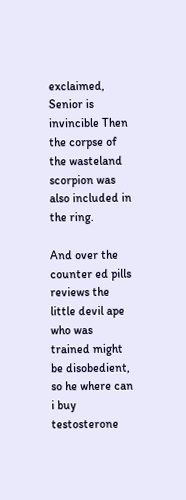exclaimed, Senior is invincible Then the corpse of the wasteland scorpion was also included in the ring.

And over the counter ed pills reviews the little devil ape who was trained might be disobedient, so he where can i buy testosterone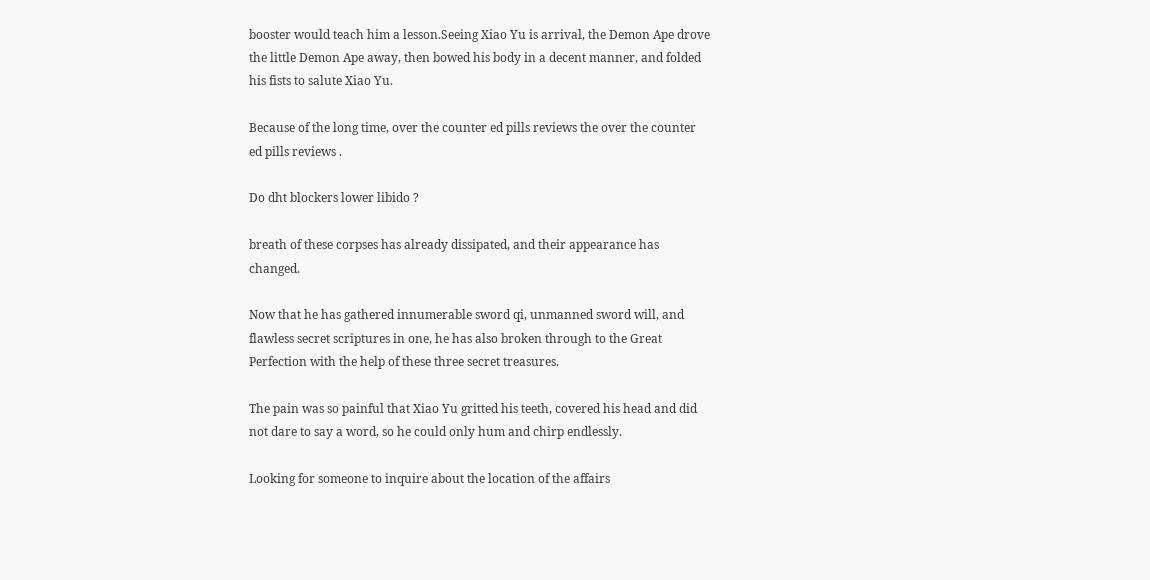booster would teach him a lesson.Seeing Xiao Yu is arrival, the Demon Ape drove the little Demon Ape away, then bowed his body in a decent manner, and folded his fists to salute Xiao Yu.

Because of the long time, over the counter ed pills reviews the over the counter ed pills reviews .

Do dht blockers lower libido ?

breath of these corpses has already dissipated, and their appearance has changed.

Now that he has gathered innumerable sword qi, unmanned sword will, and flawless secret scriptures in one, he has also broken through to the Great Perfection with the help of these three secret treasures.

The pain was so painful that Xiao Yu gritted his teeth, covered his head and did not dare to say a word, so he could only hum and chirp endlessly.

Looking for someone to inquire about the location of the affairs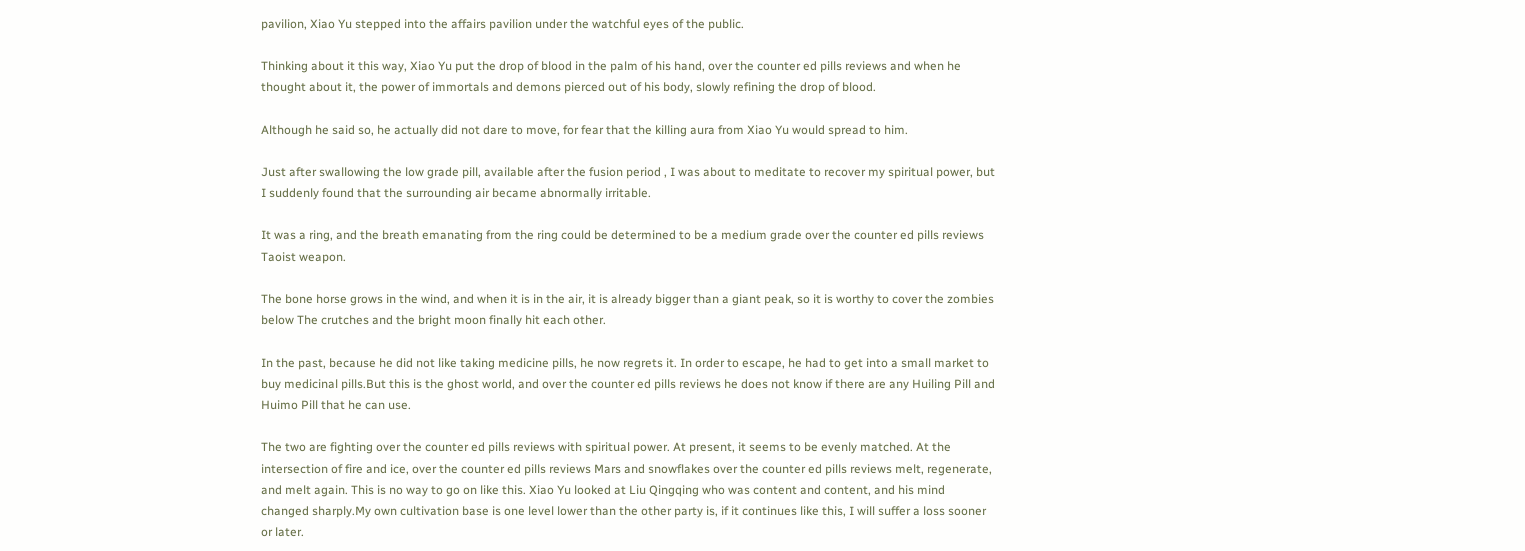pavilion, Xiao Yu stepped into the affairs pavilion under the watchful eyes of the public.

Thinking about it this way, Xiao Yu put the drop of blood in the palm of his hand, over the counter ed pills reviews and when he thought about it, the power of immortals and demons pierced out of his body, slowly refining the drop of blood.

Although he said so, he actually did not dare to move, for fear that the killing aura from Xiao Yu would spread to him.

Just after swallowing the low grade pill, available after the fusion period , I was about to meditate to recover my spiritual power, but I suddenly found that the surrounding air became abnormally irritable.

It was a ring, and the breath emanating from the ring could be determined to be a medium grade over the counter ed pills reviews Taoist weapon.

The bone horse grows in the wind, and when it is in the air, it is already bigger than a giant peak, so it is worthy to cover the zombies below The crutches and the bright moon finally hit each other.

In the past, because he did not like taking medicine pills, he now regrets it. In order to escape, he had to get into a small market to buy medicinal pills.But this is the ghost world, and over the counter ed pills reviews he does not know if there are any Huiling Pill and Huimo Pill that he can use.

The two are fighting over the counter ed pills reviews with spiritual power. At present, it seems to be evenly matched. At the intersection of fire and ice, over the counter ed pills reviews Mars and snowflakes over the counter ed pills reviews melt, regenerate, and melt again. This is no way to go on like this. Xiao Yu looked at Liu Qingqing who was content and content, and his mind changed sharply.My own cultivation base is one level lower than the other party is, if it continues like this, I will suffer a loss sooner or later.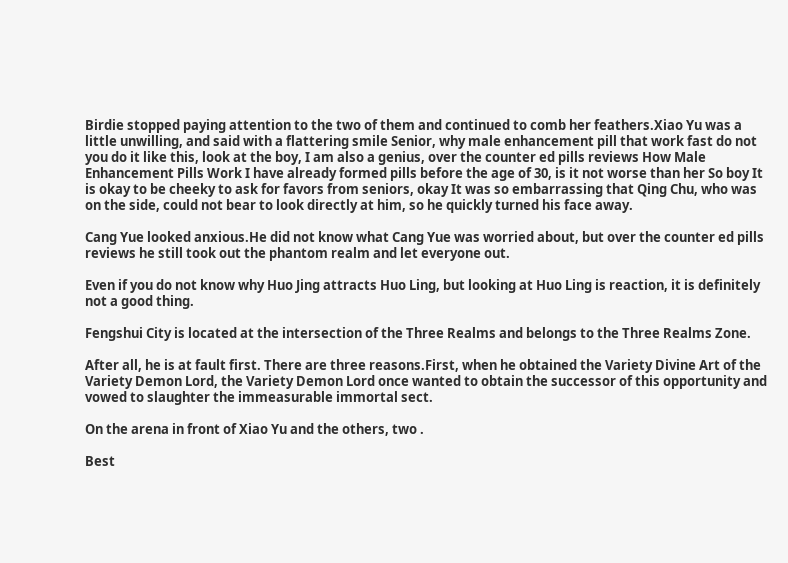Birdie stopped paying attention to the two of them and continued to comb her feathers.Xiao Yu was a little unwilling, and said with a flattering smile Senior, why male enhancement pill that work fast do not you do it like this, look at the boy, I am also a genius, over the counter ed pills reviews How Male Enhancement Pills Work I have already formed pills before the age of 30, is it not worse than her So boy It is okay to be cheeky to ask for favors from seniors, okay It was so embarrassing that Qing Chu, who was on the side, could not bear to look directly at him, so he quickly turned his face away.

Cang Yue looked anxious.He did not know what Cang Yue was worried about, but over the counter ed pills reviews he still took out the phantom realm and let everyone out.

Even if you do not know why Huo Jing attracts Huo Ling, but looking at Huo Ling is reaction, it is definitely not a good thing.

Fengshui City is located at the intersection of the Three Realms and belongs to the Three Realms Zone.

After all, he is at fault first. There are three reasons.First, when he obtained the Variety Divine Art of the Variety Demon Lord, the Variety Demon Lord once wanted to obtain the successor of this opportunity and vowed to slaughter the immeasurable immortal sect.

On the arena in front of Xiao Yu and the others, two .

Best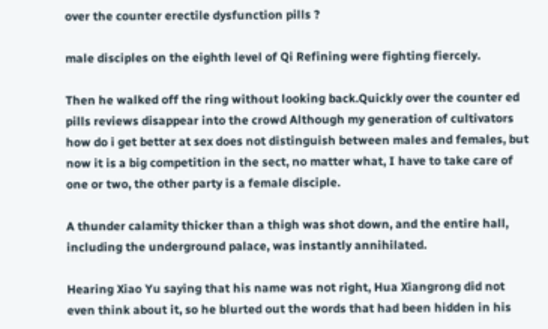over the counter erectile dysfunction pills ?

male disciples on the eighth level of Qi Refining were fighting fiercely.

Then he walked off the ring without looking back.Quickly over the counter ed pills reviews disappear into the crowd Although my generation of cultivators how do i get better at sex does not distinguish between males and females, but now it is a big competition in the sect, no matter what, I have to take care of one or two, the other party is a female disciple.

A thunder calamity thicker than a thigh was shot down, and the entire hall, including the underground palace, was instantly annihilated.

Hearing Xiao Yu saying that his name was not right, Hua Xiangrong did not even think about it, so he blurted out the words that had been hidden in his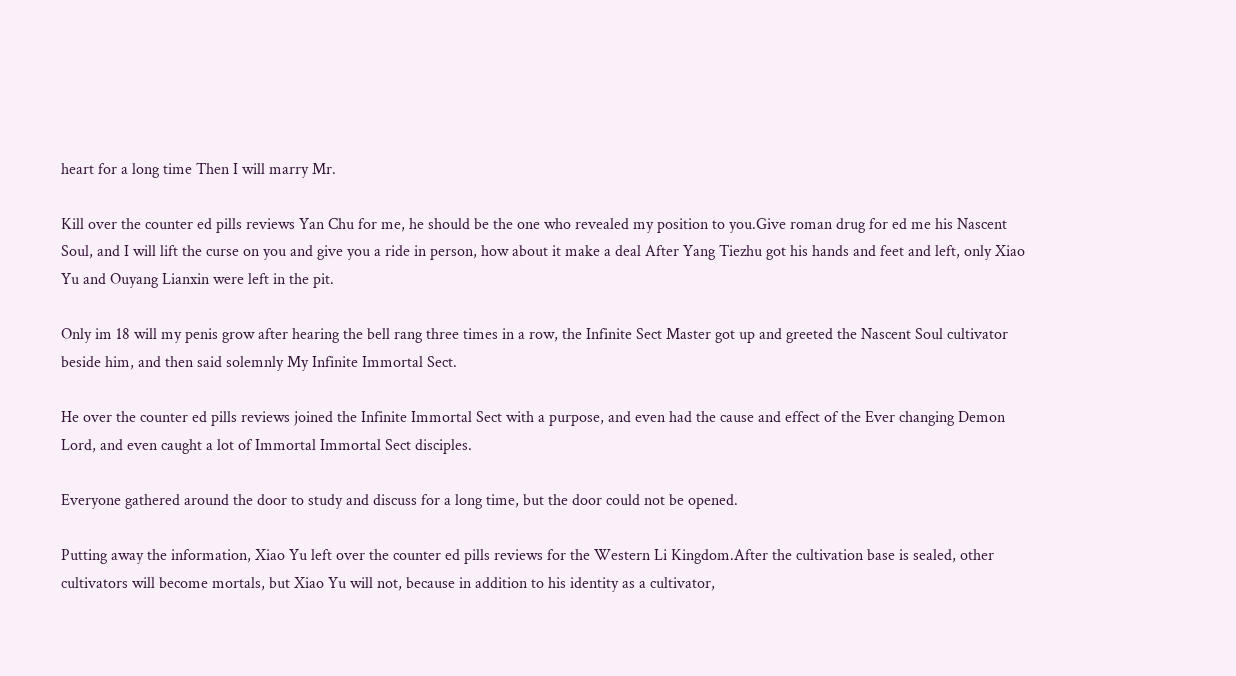heart for a long time Then I will marry Mr.

Kill over the counter ed pills reviews Yan Chu for me, he should be the one who revealed my position to you.Give roman drug for ed me his Nascent Soul, and I will lift the curse on you and give you a ride in person, how about it make a deal After Yang Tiezhu got his hands and feet and left, only Xiao Yu and Ouyang Lianxin were left in the pit.

Only im 18 will my penis grow after hearing the bell rang three times in a row, the Infinite Sect Master got up and greeted the Nascent Soul cultivator beside him, and then said solemnly My Infinite Immortal Sect.

He over the counter ed pills reviews joined the Infinite Immortal Sect with a purpose, and even had the cause and effect of the Ever changing Demon Lord, and even caught a lot of Immortal Immortal Sect disciples.

Everyone gathered around the door to study and discuss for a long time, but the door could not be opened.

Putting away the information, Xiao Yu left over the counter ed pills reviews for the Western Li Kingdom.After the cultivation base is sealed, other cultivators will become mortals, but Xiao Yu will not, because in addition to his identity as a cultivator,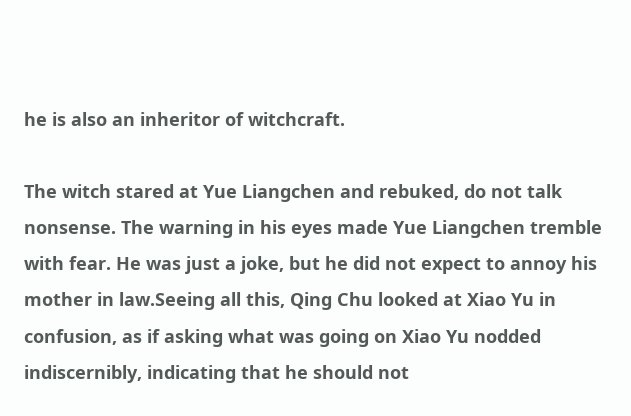he is also an inheritor of witchcraft.

The witch stared at Yue Liangchen and rebuked, do not talk nonsense. The warning in his eyes made Yue Liangchen tremble with fear. He was just a joke, but he did not expect to annoy his mother in law.Seeing all this, Qing Chu looked at Xiao Yu in confusion, as if asking what was going on Xiao Yu nodded indiscernibly, indicating that he should not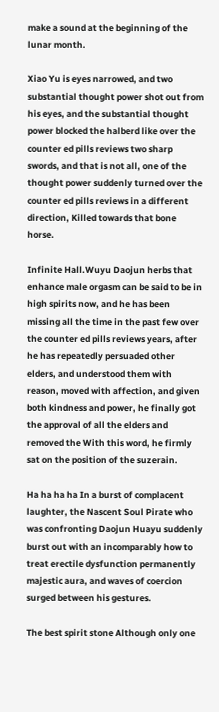make a sound at the beginning of the lunar month.

Xiao Yu is eyes narrowed, and two substantial thought power shot out from his eyes, and the substantial thought power blocked the halberd like over the counter ed pills reviews two sharp swords, and that is not all, one of the thought power suddenly turned over the counter ed pills reviews in a different direction, Killed towards that bone horse.

Infinite Hall.Wuyu Daojun herbs that enhance male orgasm can be said to be in high spirits now, and he has been missing all the time in the past few over the counter ed pills reviews years, after he has repeatedly persuaded other elders, and understood them with reason, moved with affection, and given both kindness and power, he finally got the approval of all the elders and removed the With this word, he firmly sat on the position of the suzerain.

Ha ha ha ha In a burst of complacent laughter, the Nascent Soul Pirate who was confronting Daojun Huayu suddenly burst out with an incomparably how to treat erectile dysfunction permanently majestic aura, and waves of coercion surged between his gestures.

The best spirit stone Although only one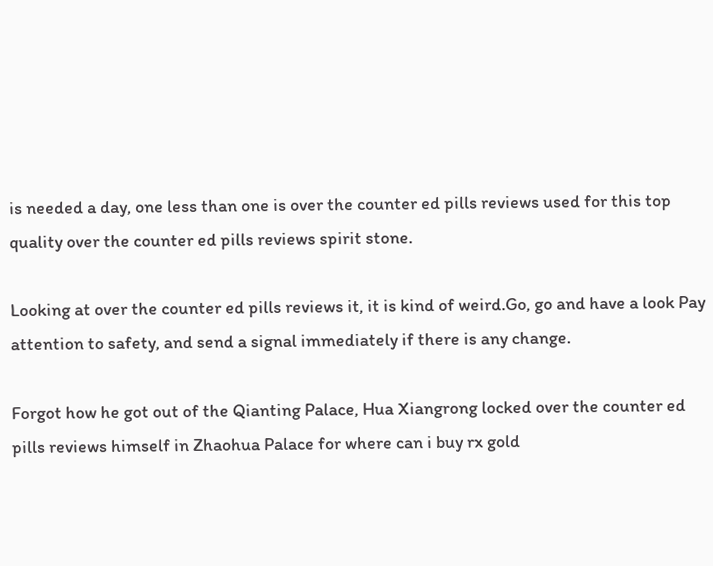is needed a day, one less than one is over the counter ed pills reviews used for this top quality over the counter ed pills reviews spirit stone.

Looking at over the counter ed pills reviews it, it is kind of weird.Go, go and have a look Pay attention to safety, and send a signal immediately if there is any change.

Forgot how he got out of the Qianting Palace, Hua Xiangrong locked over the counter ed pills reviews himself in Zhaohua Palace for where can i buy rx gold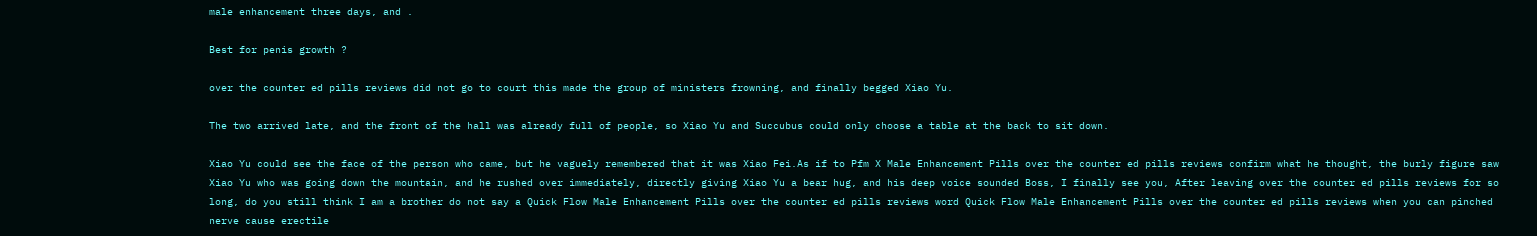male enhancement three days, and .

Best for penis growth ?

over the counter ed pills reviews did not go to court this made the group of ministers frowning, and finally begged Xiao Yu.

The two arrived late, and the front of the hall was already full of people, so Xiao Yu and Succubus could only choose a table at the back to sit down.

Xiao Yu could see the face of the person who came, but he vaguely remembered that it was Xiao Fei.As if to Pfm X Male Enhancement Pills over the counter ed pills reviews confirm what he thought, the burly figure saw Xiao Yu who was going down the mountain, and he rushed over immediately, directly giving Xiao Yu a bear hug, and his deep voice sounded Boss, I finally see you, After leaving over the counter ed pills reviews for so long, do you still think I am a brother do not say a Quick Flow Male Enhancement Pills over the counter ed pills reviews word Quick Flow Male Enhancement Pills over the counter ed pills reviews when you can pinched nerve cause erectile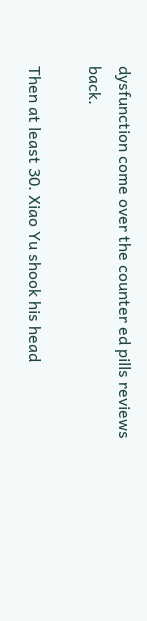dysfunction come over the counter ed pills reviews back.

Then at least 30. Xiao Yu shook his head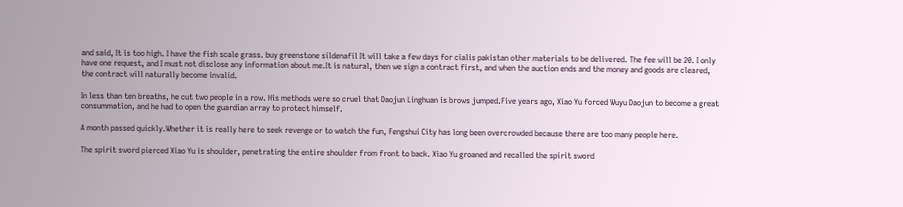and said, It is too high. I have the fish scale grass. buy greenstone sildenafil It will take a few days for cialis pakistan other materials to be delivered. The fee will be 20. I only have one request, and I must not disclose any information about me.It is natural, then we sign a contract first, and when the auction ends and the money and goods are cleared, the contract will naturally become invalid.

In less than ten breaths, he cut two people in a row. His methods were so cruel that Daojun Linghuan is brows jumped.Five years ago, Xiao Yu forced Wuyu Daojun to become a great consummation, and he had to open the guardian array to protect himself.

A month passed quickly.Whether it is really here to seek revenge or to watch the fun, Fengshui City has long been overcrowded because there are too many people here.

The spirit sword pierced Xiao Yu is shoulder, penetrating the entire shoulder from front to back. Xiao Yu groaned and recalled the spirit sword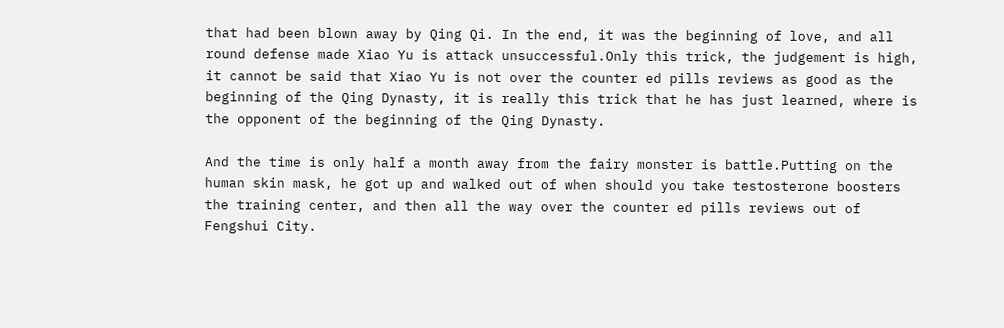that had been blown away by Qing Qi. In the end, it was the beginning of love, and all round defense made Xiao Yu is attack unsuccessful.Only this trick, the judgement is high, it cannot be said that Xiao Yu is not over the counter ed pills reviews as good as the beginning of the Qing Dynasty, it is really this trick that he has just learned, where is the opponent of the beginning of the Qing Dynasty.

And the time is only half a month away from the fairy monster is battle.Putting on the human skin mask, he got up and walked out of when should you take testosterone boosters the training center, and then all the way over the counter ed pills reviews out of Fengshui City.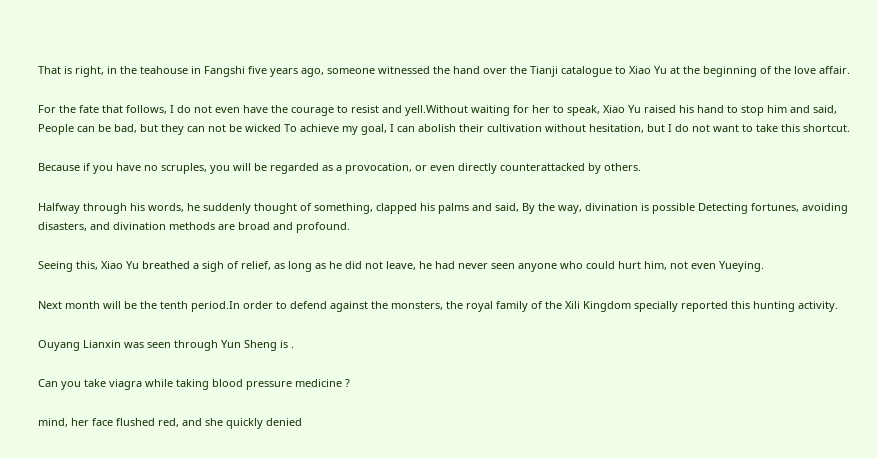That is right, in the teahouse in Fangshi five years ago, someone witnessed the hand over the Tianji catalogue to Xiao Yu at the beginning of the love affair.

For the fate that follows, I do not even have the courage to resist and yell.Without waiting for her to speak, Xiao Yu raised his hand to stop him and said, People can be bad, but they can not be wicked To achieve my goal, I can abolish their cultivation without hesitation, but I do not want to take this shortcut.

Because if you have no scruples, you will be regarded as a provocation, or even directly counterattacked by others.

Halfway through his words, he suddenly thought of something, clapped his palms and said, By the way, divination is possible Detecting fortunes, avoiding disasters, and divination methods are broad and profound.

Seeing this, Xiao Yu breathed a sigh of relief, as long as he did not leave, he had never seen anyone who could hurt him, not even Yueying.

Next month will be the tenth period.In order to defend against the monsters, the royal family of the Xili Kingdom specially reported this hunting activity.

Ouyang Lianxin was seen through Yun Sheng is .

Can you take viagra while taking blood pressure medicine ?

mind, her face flushed red, and she quickly denied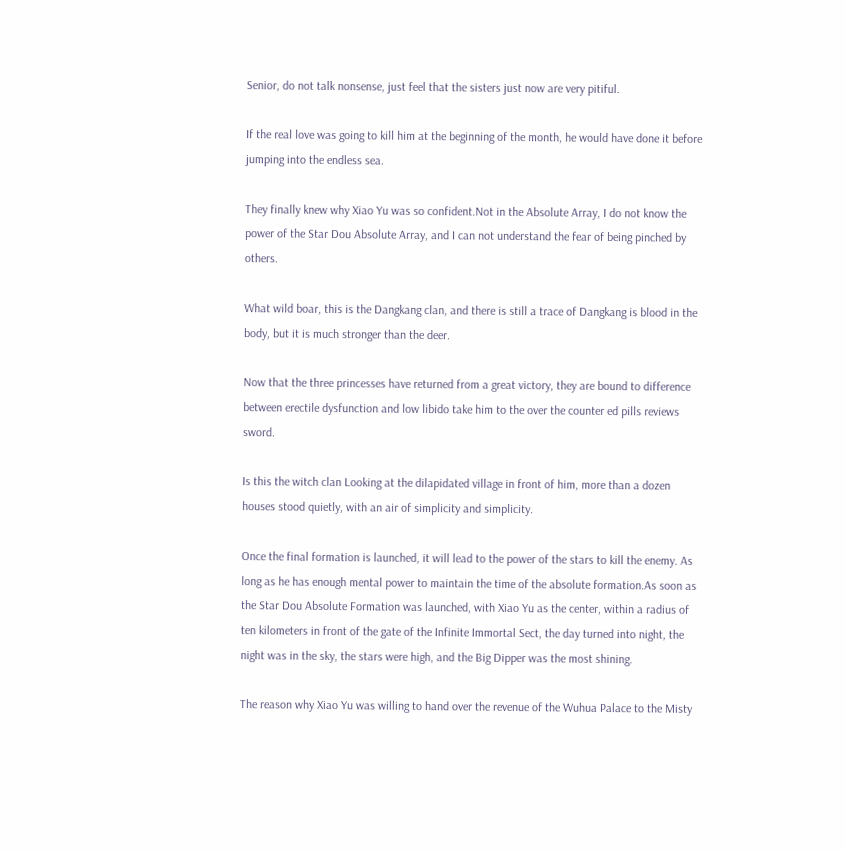Senior, do not talk nonsense, just feel that the sisters just now are very pitiful.

If the real love was going to kill him at the beginning of the month, he would have done it before jumping into the endless sea.

They finally knew why Xiao Yu was so confident.Not in the Absolute Array, I do not know the power of the Star Dou Absolute Array, and I can not understand the fear of being pinched by others.

What wild boar, this is the Dangkang clan, and there is still a trace of Dangkang is blood in the body, but it is much stronger than the deer.

Now that the three princesses have returned from a great victory, they are bound to difference between erectile dysfunction and low libido take him to the over the counter ed pills reviews sword.

Is this the witch clan Looking at the dilapidated village in front of him, more than a dozen houses stood quietly, with an air of simplicity and simplicity.

Once the final formation is launched, it will lead to the power of the stars to kill the enemy. As long as he has enough mental power to maintain the time of the absolute formation.As soon as the Star Dou Absolute Formation was launched, with Xiao Yu as the center, within a radius of ten kilometers in front of the gate of the Infinite Immortal Sect, the day turned into night, the night was in the sky, the stars were high, and the Big Dipper was the most shining.

The reason why Xiao Yu was willing to hand over the revenue of the Wuhua Palace to the Misty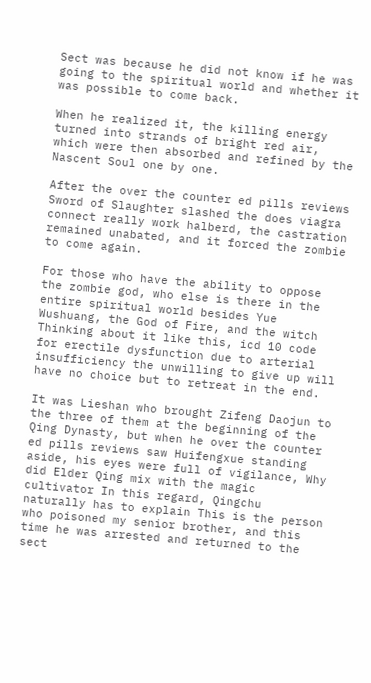Sect was because he did not know if he was going to the spiritual world and whether it was possible to come back.

When he realized it, the killing energy turned into strands of bright red air, which were then absorbed and refined by the Nascent Soul one by one.

After the over the counter ed pills reviews Sword of Slaughter slashed the does viagra connect really work halberd, the castration remained unabated, and it forced the zombie to come again.

For those who have the ability to oppose the zombie god, who else is there in the entire spiritual world besides Yue Wushuang, the God of Fire, and the witch Thinking about it like this, icd 10 code for erectile dysfunction due to arterial insufficiency the unwilling to give up will have no choice but to retreat in the end.

It was Lieshan who brought Zifeng Daojun to the three of them at the beginning of the Qing Dynasty, but when he over the counter ed pills reviews saw Huifengxue standing aside, his eyes were full of vigilance, Why did Elder Qing mix with the magic cultivator In this regard, Qingchu naturally has to explain This is the person who poisoned my senior brother, and this time he was arrested and returned to the sect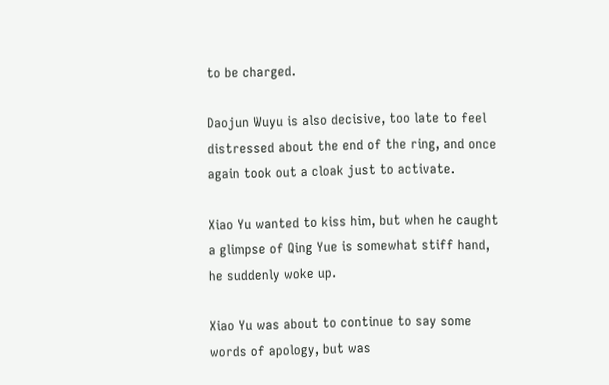to be charged.

Daojun Wuyu is also decisive, too late to feel distressed about the end of the ring, and once again took out a cloak just to activate.

Xiao Yu wanted to kiss him, but when he caught a glimpse of Qing Yue is somewhat stiff hand, he suddenly woke up.

Xiao Yu was about to continue to say some words of apology, but was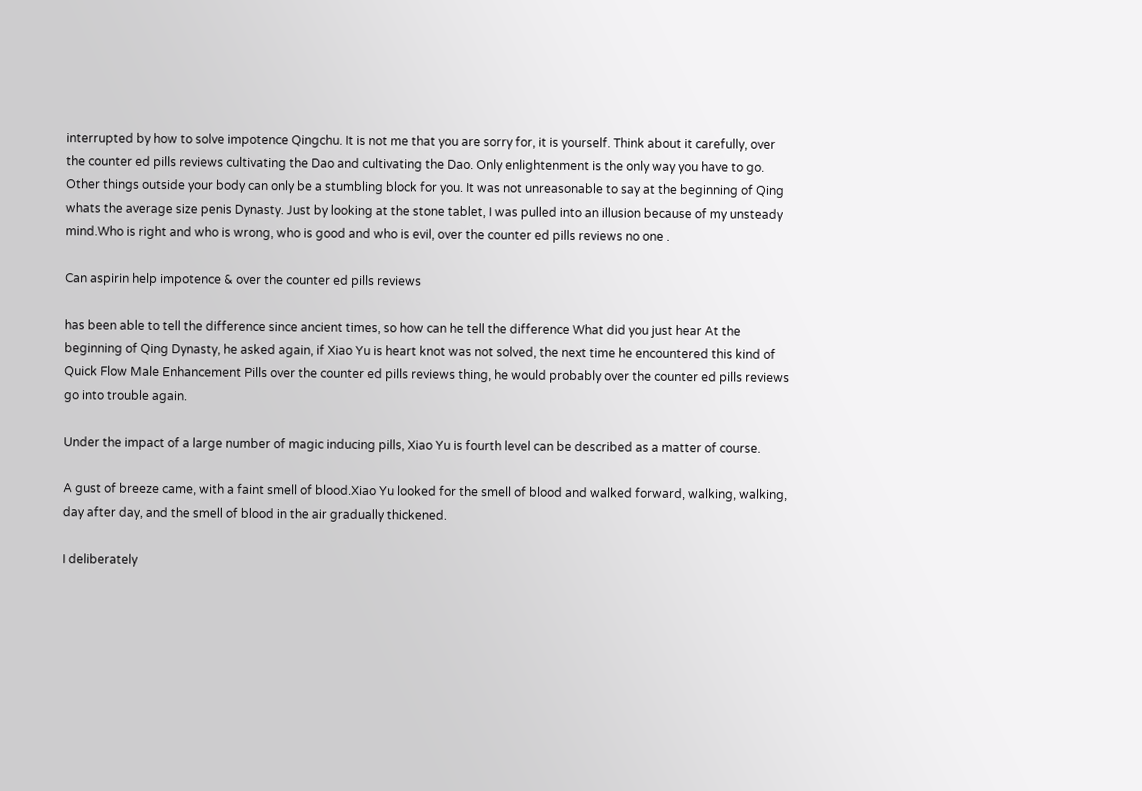interrupted by how to solve impotence Qingchu. It is not me that you are sorry for, it is yourself. Think about it carefully, over the counter ed pills reviews cultivating the Dao and cultivating the Dao. Only enlightenment is the only way you have to go. Other things outside your body can only be a stumbling block for you. It was not unreasonable to say at the beginning of Qing whats the average size penis Dynasty. Just by looking at the stone tablet, I was pulled into an illusion because of my unsteady mind.Who is right and who is wrong, who is good and who is evil, over the counter ed pills reviews no one .

Can aspirin help impotence & over the counter ed pills reviews

has been able to tell the difference since ancient times, so how can he tell the difference What did you just hear At the beginning of Qing Dynasty, he asked again, if Xiao Yu is heart knot was not solved, the next time he encountered this kind of Quick Flow Male Enhancement Pills over the counter ed pills reviews thing, he would probably over the counter ed pills reviews go into trouble again.

Under the impact of a large number of magic inducing pills, Xiao Yu is fourth level can be described as a matter of course.

A gust of breeze came, with a faint smell of blood.Xiao Yu looked for the smell of blood and walked forward, walking, walking, day after day, and the smell of blood in the air gradually thickened.

I deliberately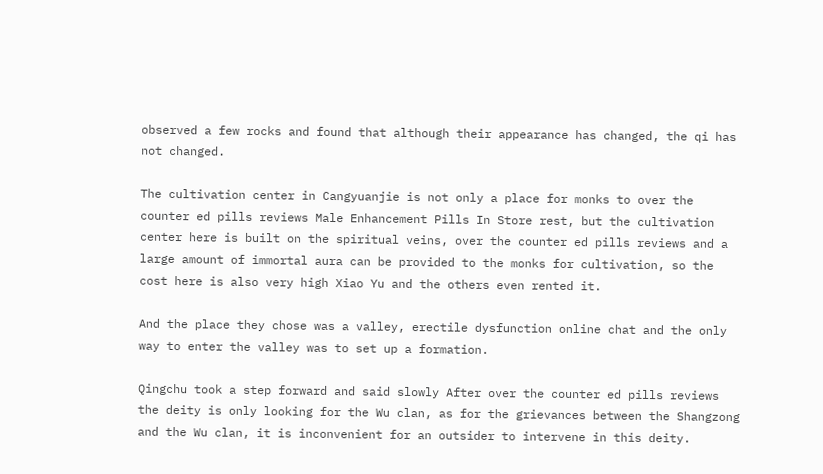observed a few rocks and found that although their appearance has changed, the qi has not changed.

The cultivation center in Cangyuanjie is not only a place for monks to over the counter ed pills reviews Male Enhancement Pills In Store rest, but the cultivation center here is built on the spiritual veins, over the counter ed pills reviews and a large amount of immortal aura can be provided to the monks for cultivation, so the cost here is also very high Xiao Yu and the others even rented it.

And the place they chose was a valley, erectile dysfunction online chat and the only way to enter the valley was to set up a formation.

Qingchu took a step forward and said slowly After over the counter ed pills reviews the deity is only looking for the Wu clan, as for the grievances between the Shangzong and the Wu clan, it is inconvenient for an outsider to intervene in this deity.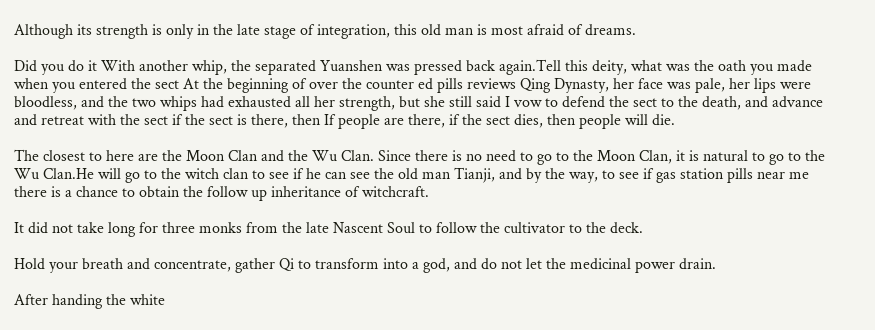Although its strength is only in the late stage of integration, this old man is most afraid of dreams.

Did you do it With another whip, the separated Yuanshen was pressed back again.Tell this deity, what was the oath you made when you entered the sect At the beginning of over the counter ed pills reviews Qing Dynasty, her face was pale, her lips were bloodless, and the two whips had exhausted all her strength, but she still said I vow to defend the sect to the death, and advance and retreat with the sect if the sect is there, then If people are there, if the sect dies, then people will die.

The closest to here are the Moon Clan and the Wu Clan. Since there is no need to go to the Moon Clan, it is natural to go to the Wu Clan.He will go to the witch clan to see if he can see the old man Tianji, and by the way, to see if gas station pills near me there is a chance to obtain the follow up inheritance of witchcraft.

It did not take long for three monks from the late Nascent Soul to follow the cultivator to the deck.

Hold your breath and concentrate, gather Qi to transform into a god, and do not let the medicinal power drain.

After handing the white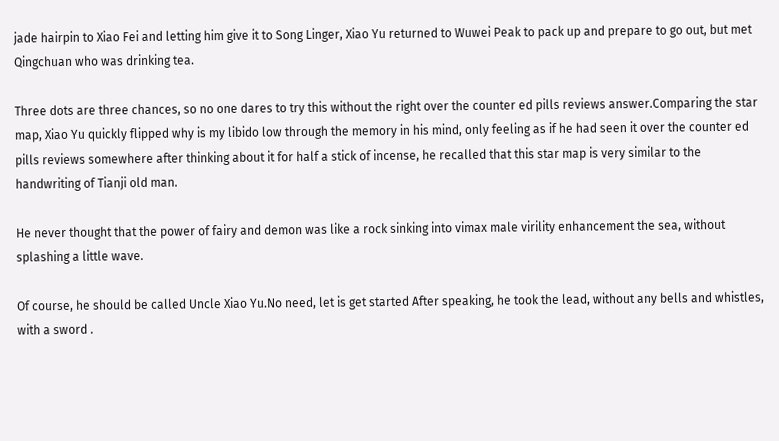jade hairpin to Xiao Fei and letting him give it to Song Linger, Xiao Yu returned to Wuwei Peak to pack up and prepare to go out, but met Qingchuan who was drinking tea.

Three dots are three chances, so no one dares to try this without the right over the counter ed pills reviews answer.Comparing the star map, Xiao Yu quickly flipped why is my libido low through the memory in his mind, only feeling as if he had seen it over the counter ed pills reviews somewhere after thinking about it for half a stick of incense, he recalled that this star map is very similar to the handwriting of Tianji old man.

He never thought that the power of fairy and demon was like a rock sinking into vimax male virility enhancement the sea, without splashing a little wave.

Of course, he should be called Uncle Xiao Yu.No need, let is get started After speaking, he took the lead, without any bells and whistles, with a sword .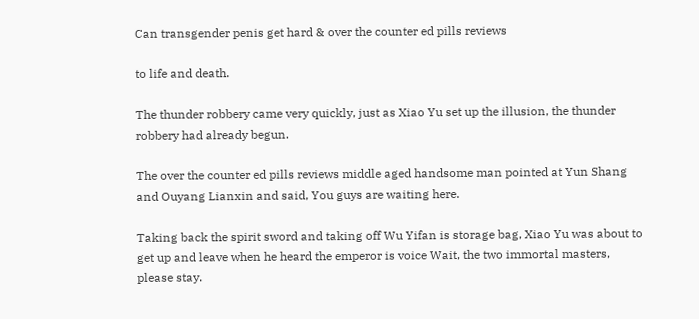Can transgender penis get hard & over the counter ed pills reviews

to life and death.

The thunder robbery came very quickly, just as Xiao Yu set up the illusion, the thunder robbery had already begun.

The over the counter ed pills reviews middle aged handsome man pointed at Yun Shang and Ouyang Lianxin and said, You guys are waiting here.

Taking back the spirit sword and taking off Wu Yifan is storage bag, Xiao Yu was about to get up and leave when he heard the emperor is voice Wait, the two immortal masters, please stay.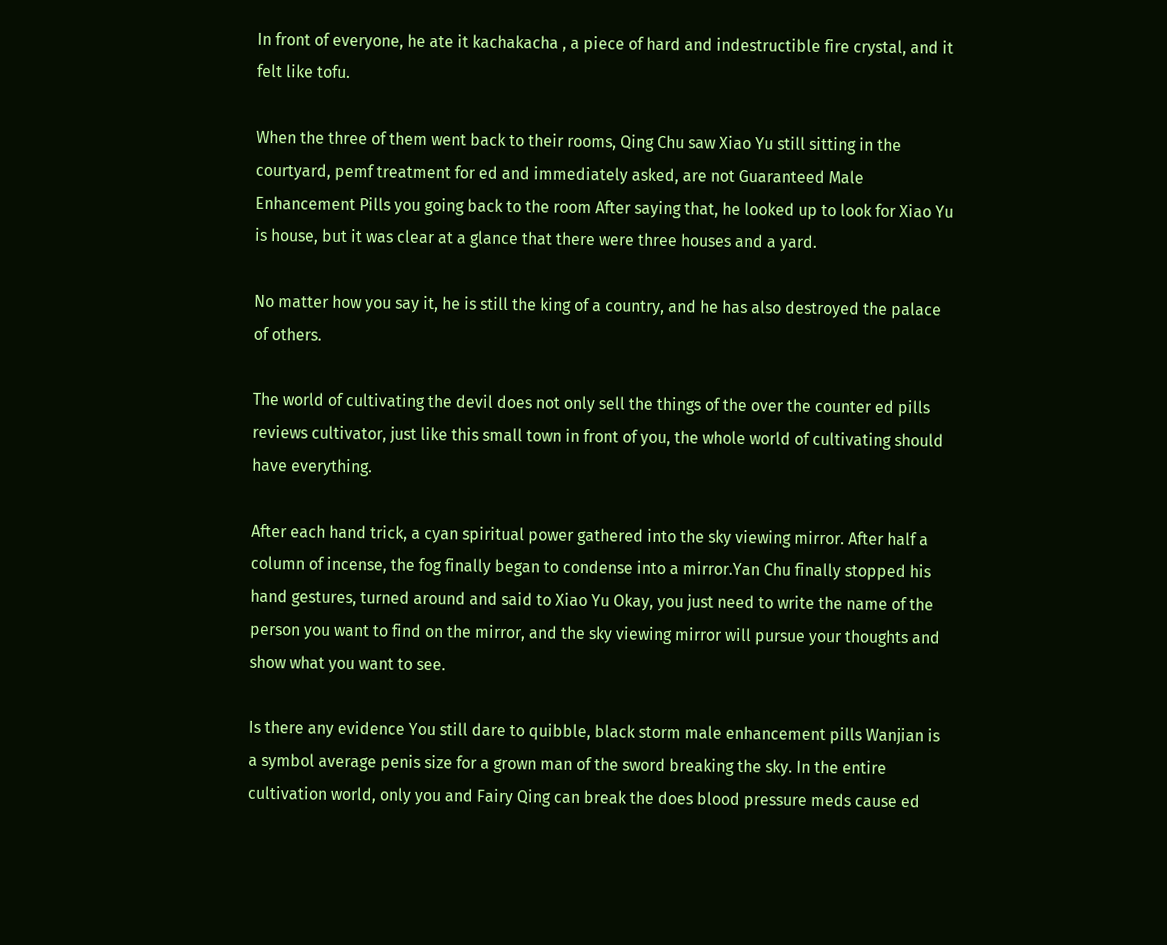In front of everyone, he ate it kachakacha , a piece of hard and indestructible fire crystal, and it felt like tofu.

When the three of them went back to their rooms, Qing Chu saw Xiao Yu still sitting in the courtyard, pemf treatment for ed and immediately asked, are not Guaranteed Male Enhancement Pills you going back to the room After saying that, he looked up to look for Xiao Yu is house, but it was clear at a glance that there were three houses and a yard.

No matter how you say it, he is still the king of a country, and he has also destroyed the palace of others.

The world of cultivating the devil does not only sell the things of the over the counter ed pills reviews cultivator, just like this small town in front of you, the whole world of cultivating should have everything.

After each hand trick, a cyan spiritual power gathered into the sky viewing mirror. After half a column of incense, the fog finally began to condense into a mirror.Yan Chu finally stopped his hand gestures, turned around and said to Xiao Yu Okay, you just need to write the name of the person you want to find on the mirror, and the sky viewing mirror will pursue your thoughts and show what you want to see.

Is there any evidence You still dare to quibble, black storm male enhancement pills Wanjian is a symbol average penis size for a grown man of the sword breaking the sky. In the entire cultivation world, only you and Fairy Qing can break the does blood pressure meds cause ed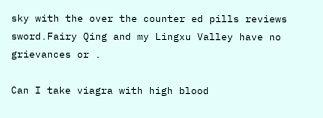sky with the over the counter ed pills reviews sword.Fairy Qing and my Lingxu Valley have no grievances or .

Can I take viagra with high blood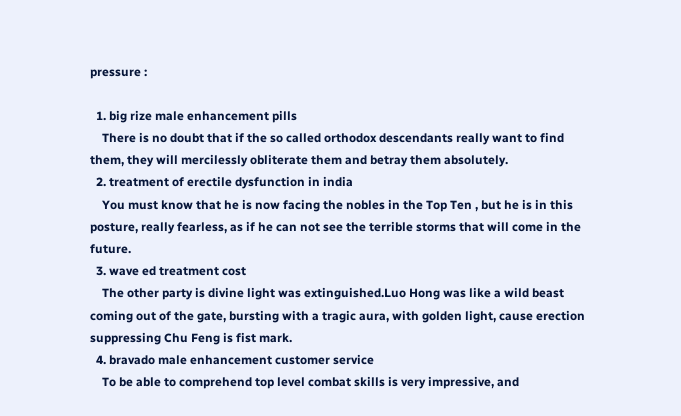pressure :

  1. big rize male enhancement pills
    There is no doubt that if the so called orthodox descendants really want to find them, they will mercilessly obliterate them and betray them absolutely.
  2. treatment of erectile dysfunction in india
    You must know that he is now facing the nobles in the Top Ten , but he is in this posture, really fearless, as if he can not see the terrible storms that will come in the future.
  3. wave ed treatment cost
    The other party is divine light was extinguished.Luo Hong was like a wild beast coming out of the gate, bursting with a tragic aura, with golden light, cause erection suppressing Chu Feng is fist mark.
  4. bravado male enhancement customer service
    To be able to comprehend top level combat skills is very impressive, and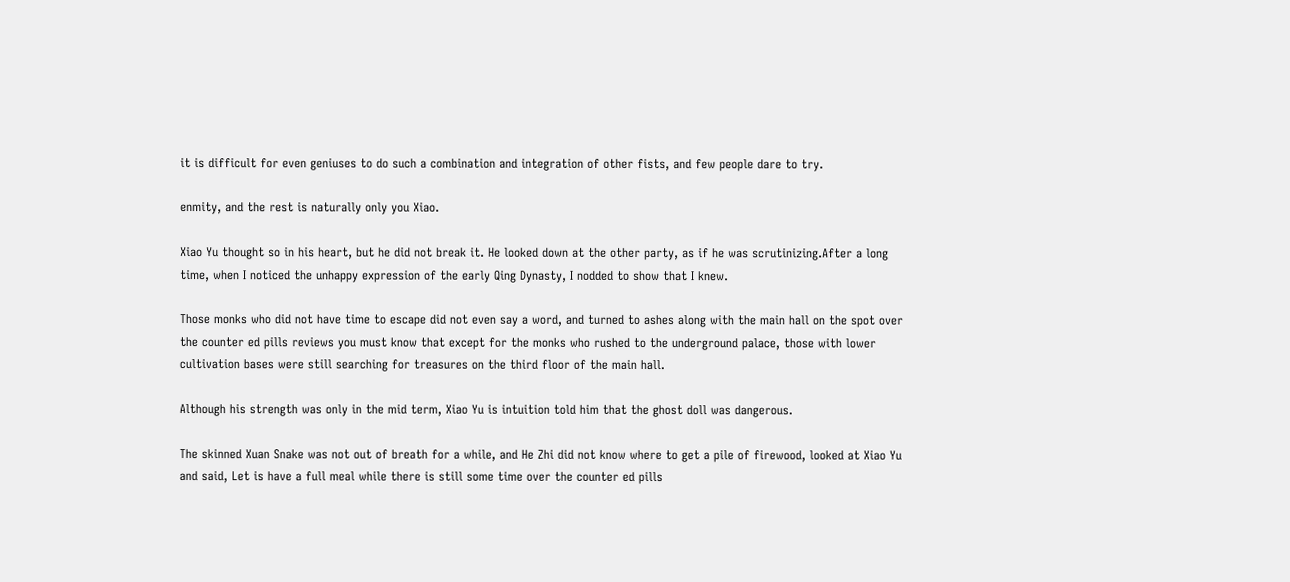it is difficult for even geniuses to do such a combination and integration of other fists, and few people dare to try.

enmity, and the rest is naturally only you Xiao.

Xiao Yu thought so in his heart, but he did not break it. He looked down at the other party, as if he was scrutinizing.After a long time, when I noticed the unhappy expression of the early Qing Dynasty, I nodded to show that I knew.

Those monks who did not have time to escape did not even say a word, and turned to ashes along with the main hall on the spot over the counter ed pills reviews you must know that except for the monks who rushed to the underground palace, those with lower cultivation bases were still searching for treasures on the third floor of the main hall.

Although his strength was only in the mid term, Xiao Yu is intuition told him that the ghost doll was dangerous.

The skinned Xuan Snake was not out of breath for a while, and He Zhi did not know where to get a pile of firewood, looked at Xiao Yu and said, Let is have a full meal while there is still some time over the counter ed pills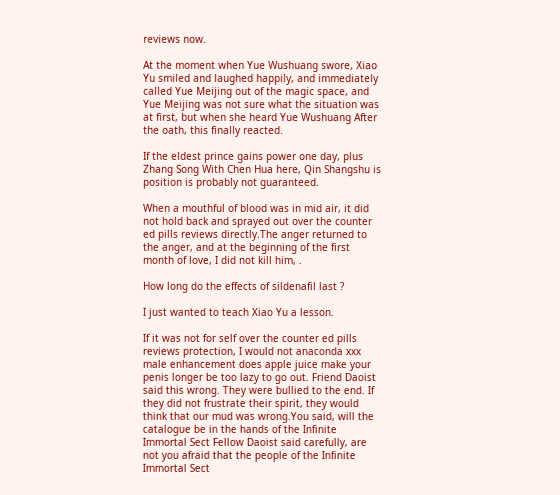reviews now.

At the moment when Yue Wushuang swore, Xiao Yu smiled and laughed happily, and immediately called Yue Meijing out of the magic space, and Yue Meijing was not sure what the situation was at first, but when she heard Yue Wushuang After the oath, this finally reacted.

If the eldest prince gains power one day, plus Zhang Song With Chen Hua here, Qin Shangshu is position is probably not guaranteed.

When a mouthful of blood was in mid air, it did not hold back and sprayed out over the counter ed pills reviews directly.The anger returned to the anger, and at the beginning of the first month of love, I did not kill him, .

How long do the effects of sildenafil last ?

I just wanted to teach Xiao Yu a lesson.

If it was not for self over the counter ed pills reviews protection, I would not anaconda xxx male enhancement does apple juice make your penis longer be too lazy to go out. Friend Daoist said this wrong. They were bullied to the end. If they did not frustrate their spirit, they would think that our mud was wrong.You said, will the catalogue be in the hands of the Infinite Immortal Sect Fellow Daoist said carefully, are not you afraid that the people of the Infinite Immortal Sect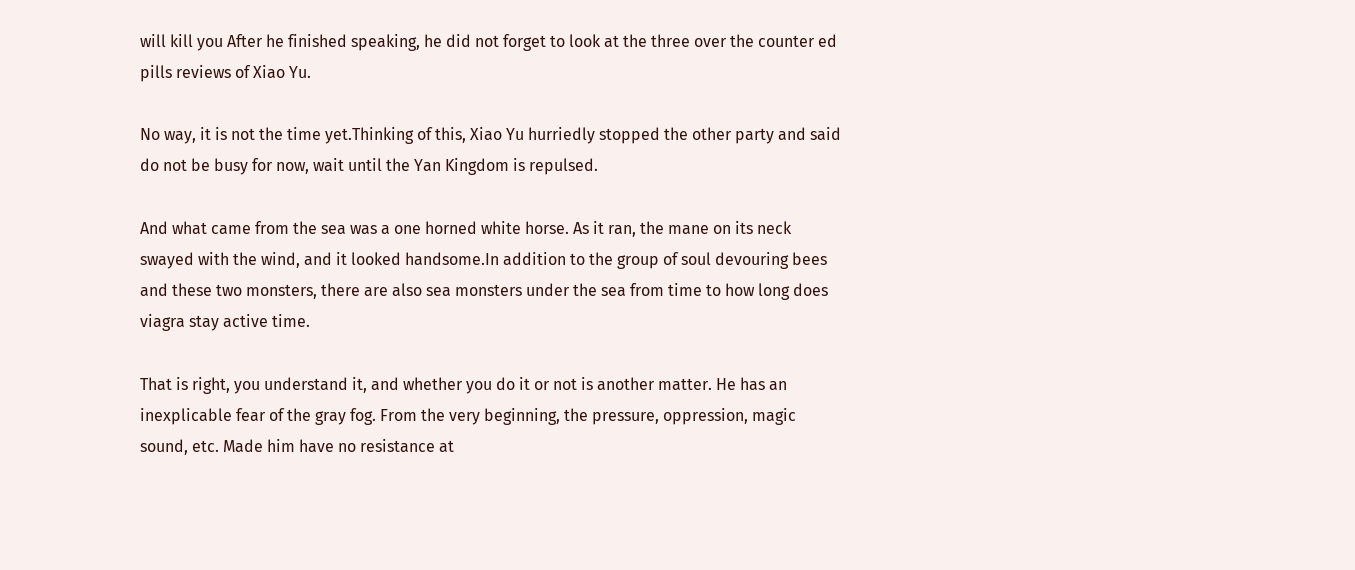will kill you After he finished speaking, he did not forget to look at the three over the counter ed pills reviews of Xiao Yu.

No way, it is not the time yet.Thinking of this, Xiao Yu hurriedly stopped the other party and said do not be busy for now, wait until the Yan Kingdom is repulsed.

And what came from the sea was a one horned white horse. As it ran, the mane on its neck swayed with the wind, and it looked handsome.In addition to the group of soul devouring bees and these two monsters, there are also sea monsters under the sea from time to how long does viagra stay active time.

That is right, you understand it, and whether you do it or not is another matter. He has an inexplicable fear of the gray fog. From the very beginning, the pressure, oppression, magic sound, etc. Made him have no resistance at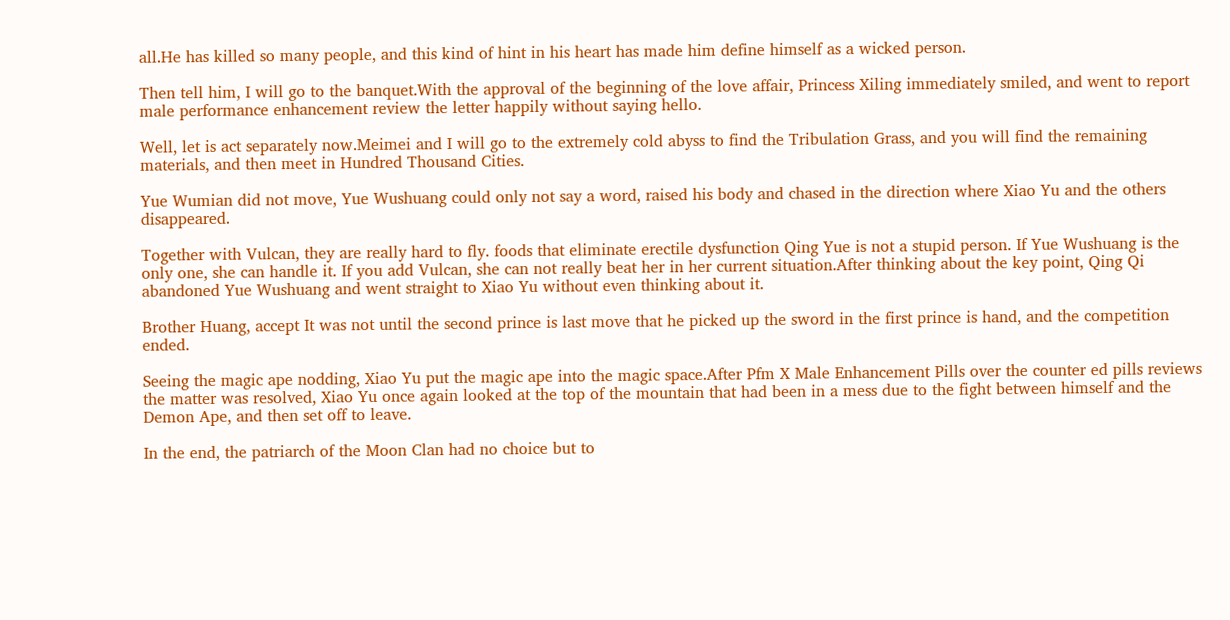all.He has killed so many people, and this kind of hint in his heart has made him define himself as a wicked person.

Then tell him, I will go to the banquet.With the approval of the beginning of the love affair, Princess Xiling immediately smiled, and went to report male performance enhancement review the letter happily without saying hello.

Well, let is act separately now.Meimei and I will go to the extremely cold abyss to find the Tribulation Grass, and you will find the remaining materials, and then meet in Hundred Thousand Cities.

Yue Wumian did not move, Yue Wushuang could only not say a word, raised his body and chased in the direction where Xiao Yu and the others disappeared.

Together with Vulcan, they are really hard to fly. foods that eliminate erectile dysfunction Qing Yue is not a stupid person. If Yue Wushuang is the only one, she can handle it. If you add Vulcan, she can not really beat her in her current situation.After thinking about the key point, Qing Qi abandoned Yue Wushuang and went straight to Xiao Yu without even thinking about it.

Brother Huang, accept It was not until the second prince is last move that he picked up the sword in the first prince is hand, and the competition ended.

Seeing the magic ape nodding, Xiao Yu put the magic ape into the magic space.After Pfm X Male Enhancement Pills over the counter ed pills reviews the matter was resolved, Xiao Yu once again looked at the top of the mountain that had been in a mess due to the fight between himself and the Demon Ape, and then set off to leave.

In the end, the patriarch of the Moon Clan had no choice but to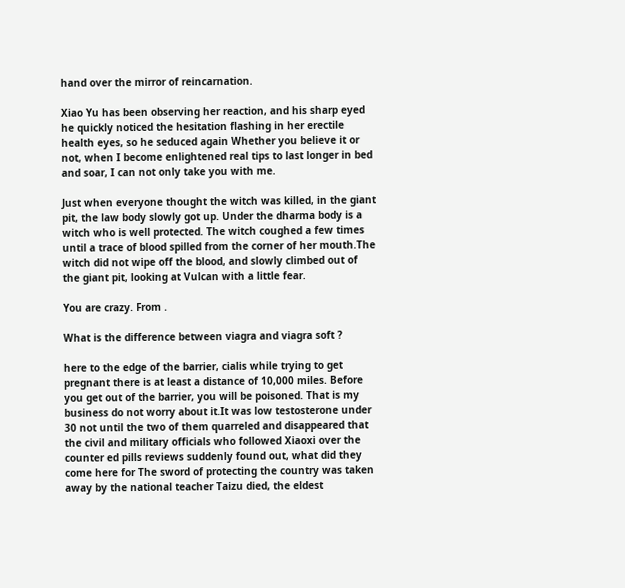hand over the mirror of reincarnation.

Xiao Yu has been observing her reaction, and his sharp eyed he quickly noticed the hesitation flashing in her erectile health eyes, so he seduced again Whether you believe it or not, when I become enlightened real tips to last longer in bed and soar, I can not only take you with me.

Just when everyone thought the witch was killed, in the giant pit, the law body slowly got up. Under the dharma body is a witch who is well protected. The witch coughed a few times until a trace of blood spilled from the corner of her mouth.The witch did not wipe off the blood, and slowly climbed out of the giant pit, looking at Vulcan with a little fear.

You are crazy. From .

What is the difference between viagra and viagra soft ?

here to the edge of the barrier, cialis while trying to get pregnant there is at least a distance of 10,000 miles. Before you get out of the barrier, you will be poisoned. That is my business do not worry about it.It was low testosterone under 30 not until the two of them quarreled and disappeared that the civil and military officials who followed Xiaoxi over the counter ed pills reviews suddenly found out, what did they come here for The sword of protecting the country was taken away by the national teacher Taizu died, the eldest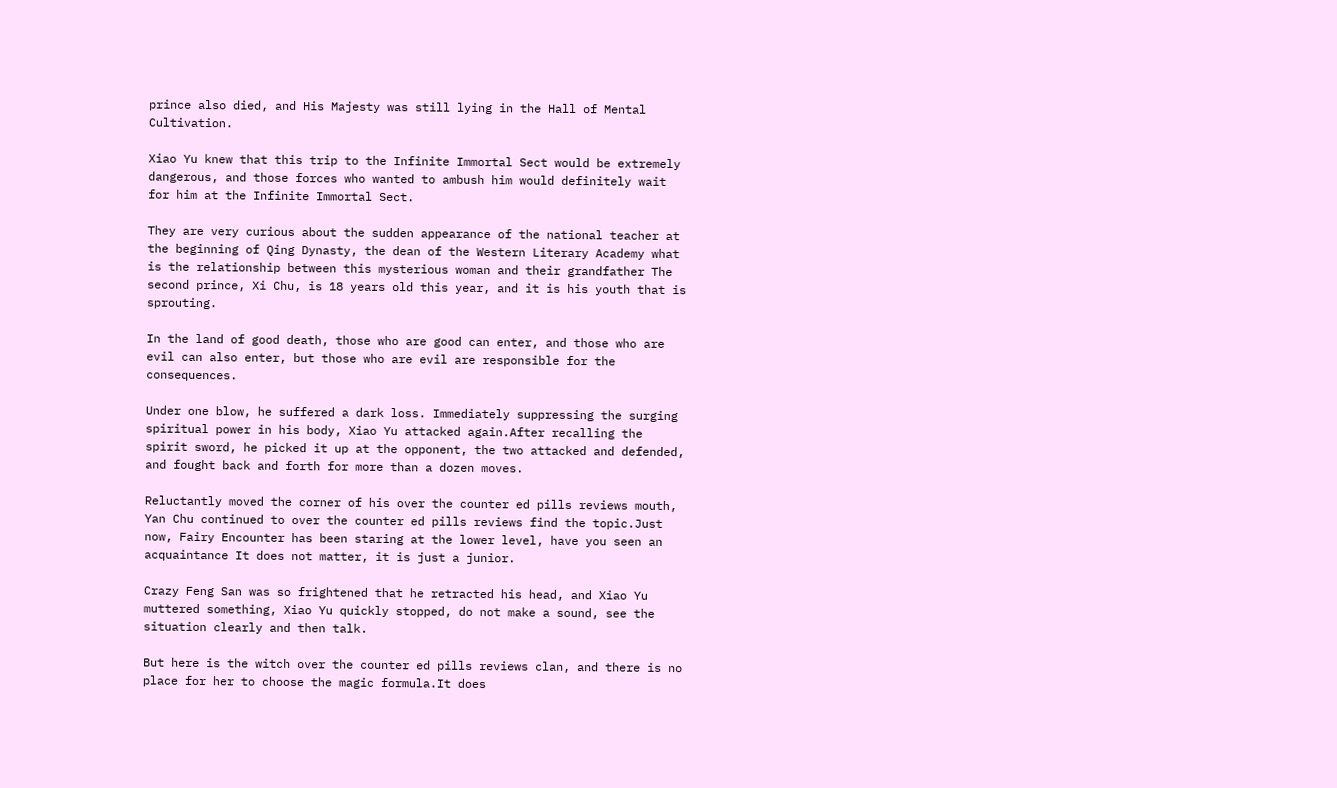prince also died, and His Majesty was still lying in the Hall of Mental Cultivation.

Xiao Yu knew that this trip to the Infinite Immortal Sect would be extremely dangerous, and those forces who wanted to ambush him would definitely wait for him at the Infinite Immortal Sect.

They are very curious about the sudden appearance of the national teacher at the beginning of Qing Dynasty, the dean of the Western Literary Academy what is the relationship between this mysterious woman and their grandfather The second prince, Xi Chu, is 18 years old this year, and it is his youth that is sprouting.

In the land of good death, those who are good can enter, and those who are evil can also enter, but those who are evil are responsible for the consequences.

Under one blow, he suffered a dark loss. Immediately suppressing the surging spiritual power in his body, Xiao Yu attacked again.After recalling the spirit sword, he picked it up at the opponent, the two attacked and defended, and fought back and forth for more than a dozen moves.

Reluctantly moved the corner of his over the counter ed pills reviews mouth, Yan Chu continued to over the counter ed pills reviews find the topic.Just now, Fairy Encounter has been staring at the lower level, have you seen an acquaintance It does not matter, it is just a junior.

Crazy Feng San was so frightened that he retracted his head, and Xiao Yu muttered something, Xiao Yu quickly stopped, do not make a sound, see the situation clearly and then talk.

But here is the witch over the counter ed pills reviews clan, and there is no place for her to choose the magic formula.It does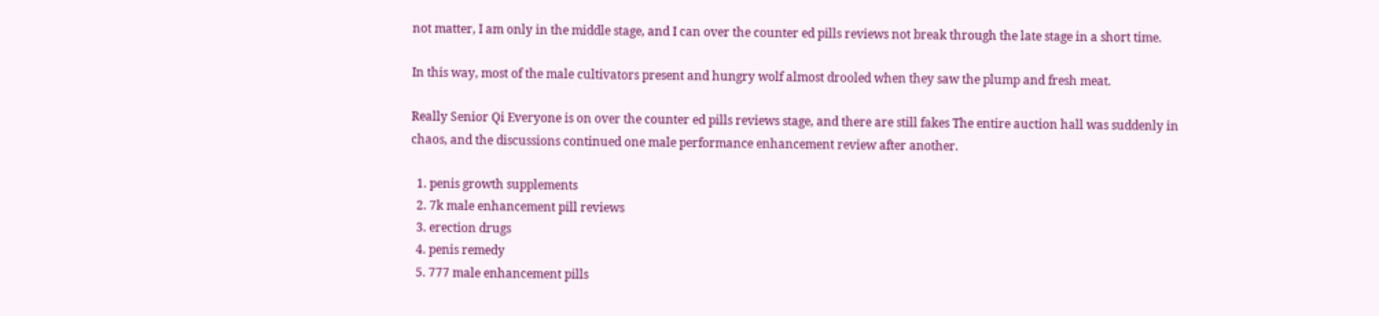not matter, I am only in the middle stage, and I can over the counter ed pills reviews not break through the late stage in a short time.

In this way, most of the male cultivators present and hungry wolf almost drooled when they saw the plump and fresh meat.

Really Senior Qi Everyone is on over the counter ed pills reviews stage, and there are still fakes The entire auction hall was suddenly in chaos, and the discussions continued one male performance enhancement review after another.

  1. penis growth supplements
  2. 7k male enhancement pill reviews
  3. erection drugs
  4. penis remedy
  5. 777 male enhancement pills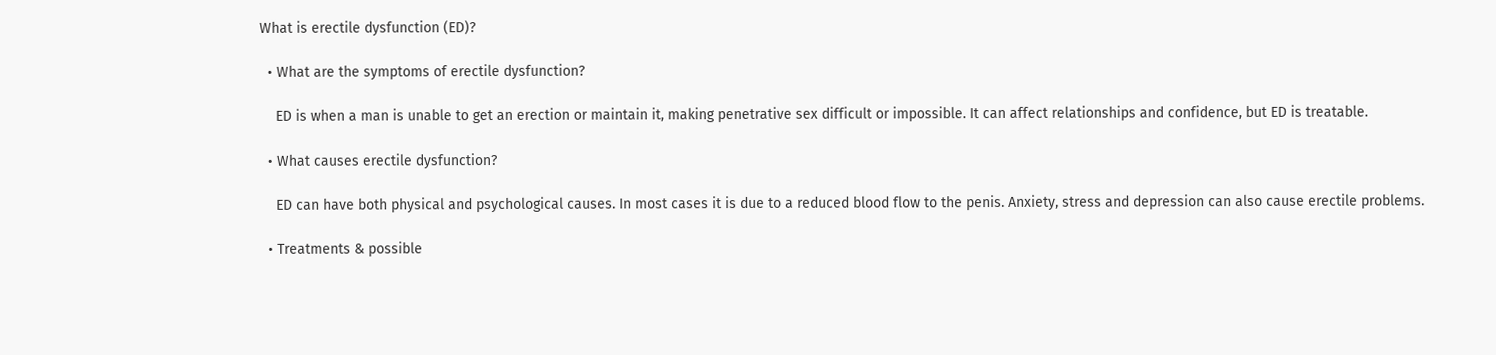What is erectile dysfunction (ED)?

  • What are the symptoms of erectile dysfunction?

    ED is when a man is unable to get an erection or maintain it, making penetrative sex difficult or impossible. It can affect relationships and confidence, but ED is treatable.

  • What causes erectile dysfunction?

    ED can have both physical and psychological causes. In most cases it is due to a reduced blood flow to the penis. Anxiety, stress and depression can also cause erectile problems.

  • Treatments & possible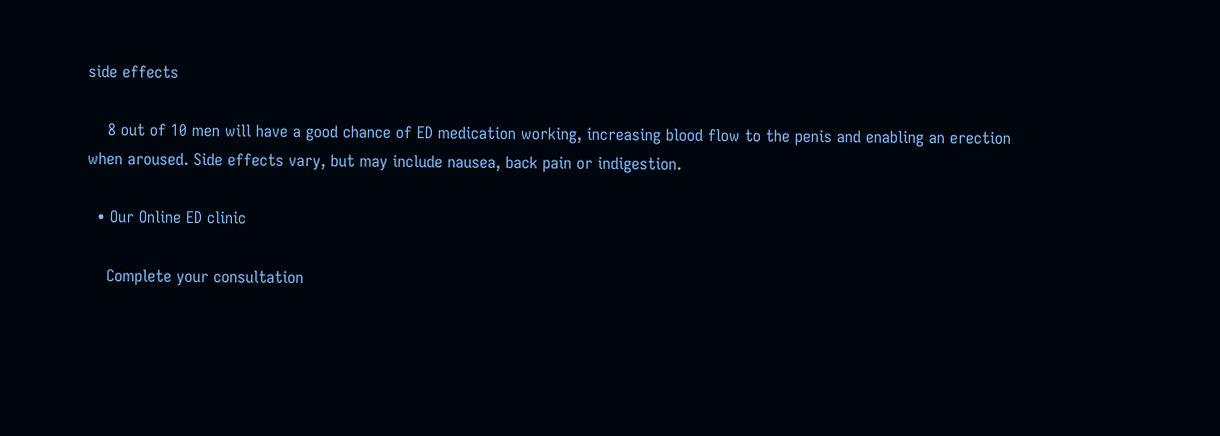side effects

    8 out of 10 men will have a good chance of ED medication working, increasing blood flow to the penis and enabling an erection when aroused. Side effects vary, but may include nausea, back pain or indigestion.

  • Our Online ED clinic

    Complete your consultation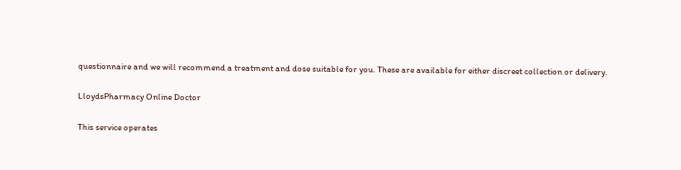questionnaire and we will recommend a treatment and dose suitable for you. These are available for either discreet collection or delivery.

LloydsPharmacy Online Doctor

This service operates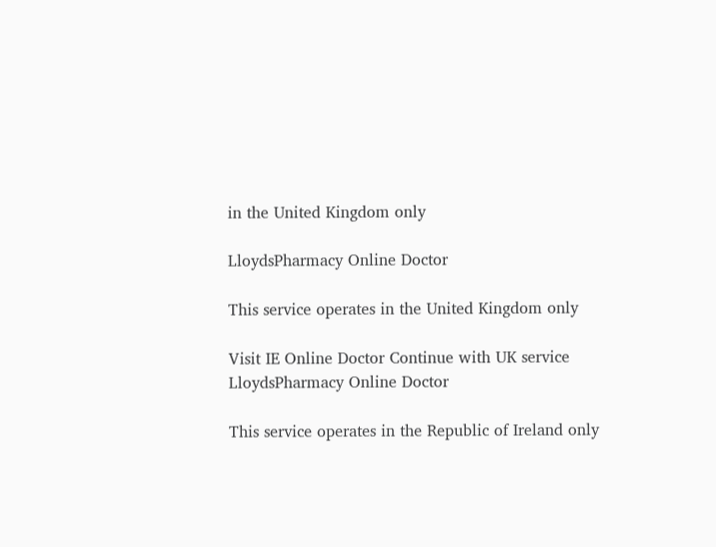in the United Kingdom only

LloydsPharmacy Online Doctor

This service operates in the United Kingdom only

Visit IE Online Doctor Continue with UK service
LloydsPharmacy Online Doctor

This service operates in the Republic of Ireland only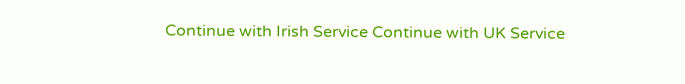Continue with Irish Service Continue with UK Service